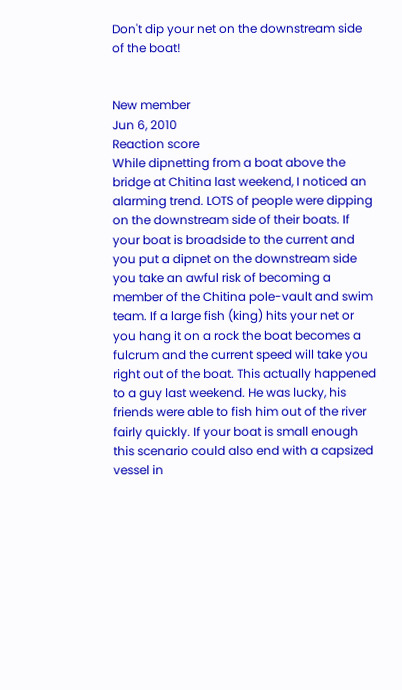Don't dip your net on the downstream side of the boat!


New member
Jun 6, 2010
Reaction score
While dipnetting from a boat above the bridge at Chitina last weekend, I noticed an alarming trend. LOTS of people were dipping on the downstream side of their boats. If your boat is broadside to the current and you put a dipnet on the downstream side you take an awful risk of becoming a member of the Chitina pole-vault and swim team. If a large fish (king) hits your net or you hang it on a rock the boat becomes a fulcrum and the current speed will take you right out of the boat. This actually happened to a guy last weekend. He was lucky, his friends were able to fish him out of the river fairly quickly. If your boat is small enough this scenario could also end with a capsized vessel in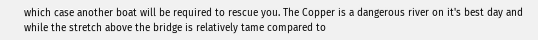which case another boat will be required to rescue you. The Copper is a dangerous river on it's best day and while the stretch above the bridge is relatively tame compared to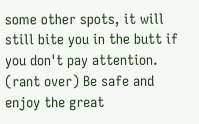some other spots, it will still bite you in the butt if you don't pay attention. (rant over) Be safe and enjoy the great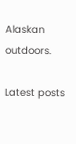Alaskan outdoors.

Latest posts